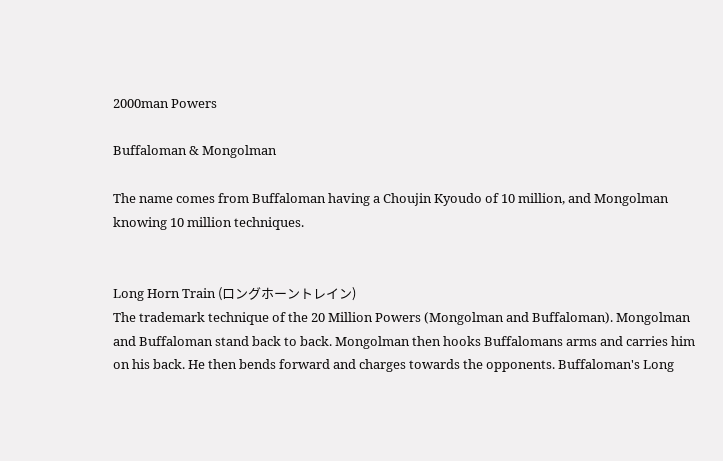2000man Powers

Buffaloman & Mongolman

The name comes from Buffaloman having a Choujin Kyoudo of 10 million, and Mongolman knowing 10 million techniques.


Long Horn Train (ロングホーントレイン)
The trademark technique of the 20 Million Powers (Mongolman and Buffaloman). Mongolman and Buffaloman stand back to back. Mongolman then hooks Buffalomans arms and carries him on his back. He then bends forward and charges towards the opponents. Buffaloman's Long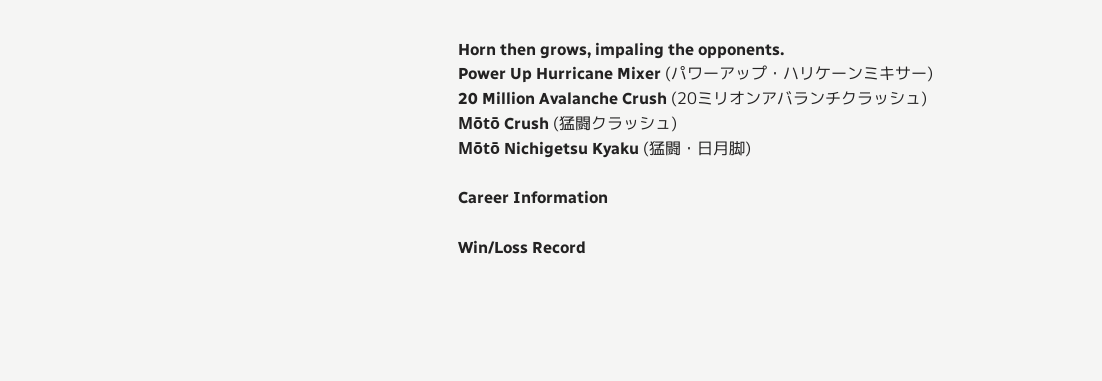Horn then grows, impaling the opponents.
Power Up Hurricane Mixer (パワーアップ・ハリケーンミキサー)
20 Million Avalanche Crush (20ミリオンアバランチクラッシュ)
Mōtō Crush (猛闘クラッシュ)
Mōtō Nichigetsu Kyaku (猛闘・日月脚)

Career Information

Win/Loss Record